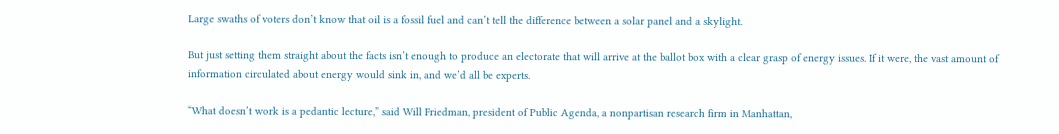Large swaths of voters don’t know that oil is a fossil fuel and can’t tell the difference between a solar panel and a skylight.

But just setting them straight about the facts isn’t enough to produce an electorate that will arrive at the ballot box with a clear grasp of energy issues. If it were, the vast amount of information circulated about energy would sink in, and we’d all be experts.

“What doesn’t work is a pedantic lecture,” said Will Friedman, president of Public Agenda, a nonpartisan research firm in Manhattan,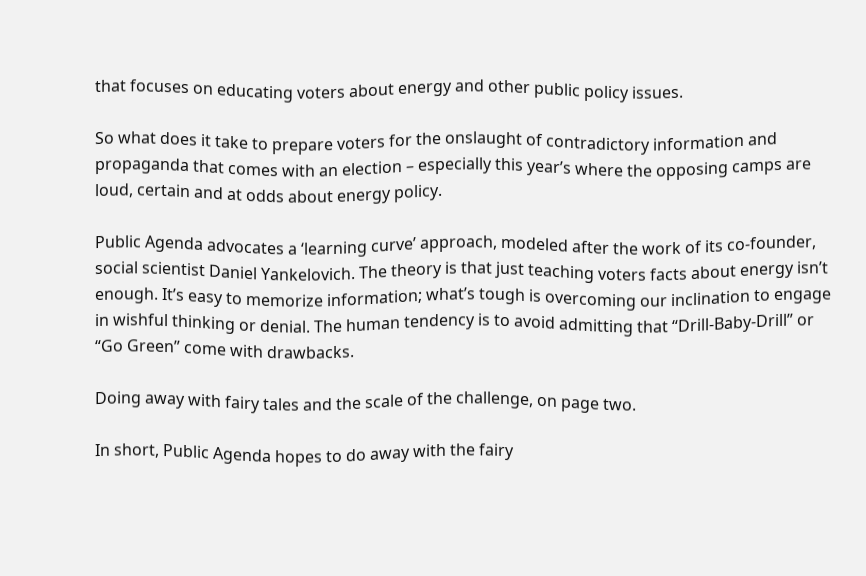that focuses on educating voters about energy and other public policy issues.

So what does it take to prepare voters for the onslaught of contradictory information and propaganda that comes with an election – especially this year’s where the opposing camps are loud, certain and at odds about energy policy.

Public Agenda advocates a ‘learning curve’ approach, modeled after the work of its co-founder, social scientist Daniel Yankelovich. The theory is that just teaching voters facts about energy isn’t enough. It’s easy to memorize information; what’s tough is overcoming our inclination to engage in wishful thinking or denial. The human tendency is to avoid admitting that “Drill-Baby-Drill” or “Go Green” come with drawbacks.

Doing away with fairy tales and the scale of the challenge, on page two.

In short, Public Agenda hopes to do away with the fairy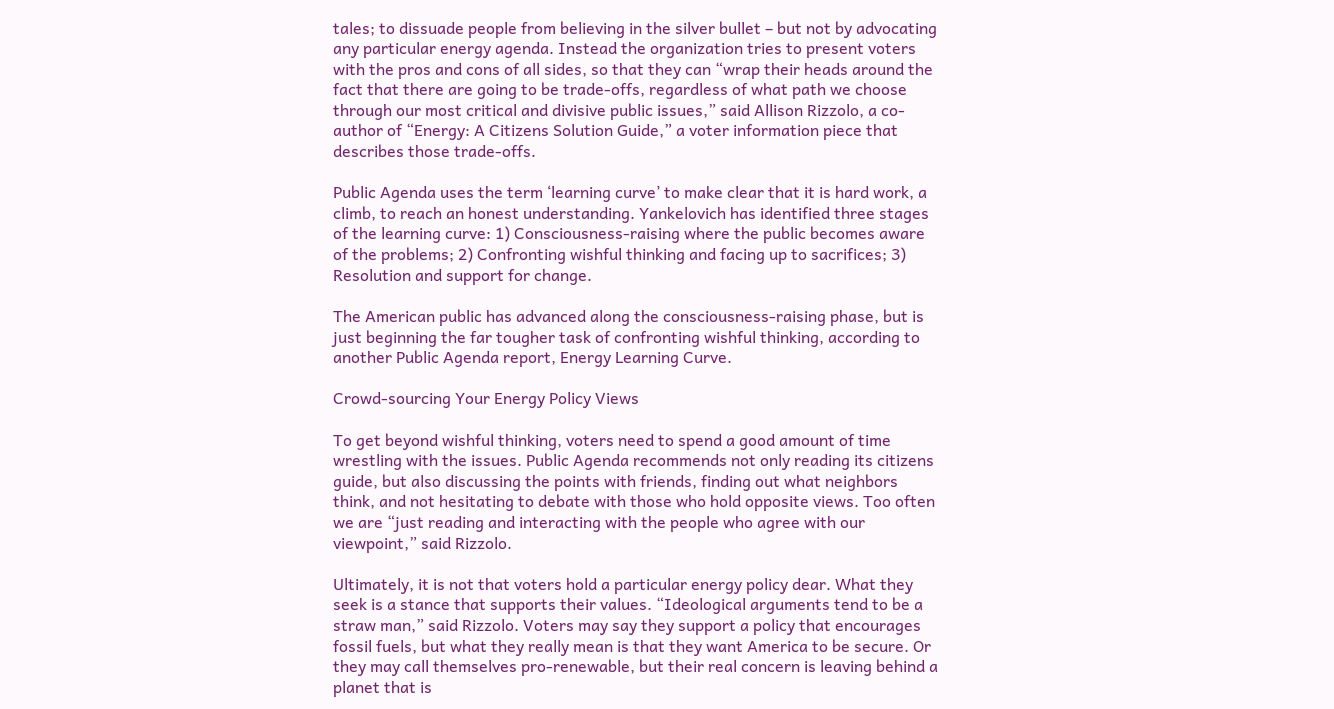tales; to dissuade people from believing in the silver bullet – but not by advocating any particular energy agenda. Instead the organization tries to present voters with the pros and cons of all sides, so that they can “wrap their heads around the fact that there are going to be trade-offs, regardless of what path we choose through our most critical and divisive public issues,” said Allison Rizzolo, a co-author of “Energy: A Citizens Solution Guide,” a voter information piece that describes those trade-offs.

Public Agenda uses the term ‘learning curve’ to make clear that it is hard work, a climb, to reach an honest understanding. Yankelovich has identified three stages of the learning curve: 1) Consciousness-raising where the public becomes aware of the problems; 2) Confronting wishful thinking and facing up to sacrifices; 3) Resolution and support for change.

The American public has advanced along the consciousness-raising phase, but is just beginning the far tougher task of confronting wishful thinking, according to another Public Agenda report, Energy Learning Curve.

Crowd-sourcing Your Energy Policy Views

To get beyond wishful thinking, voters need to spend a good amount of time wrestling with the issues. Public Agenda recommends not only reading its citizens guide, but also discussing the points with friends, finding out what neighbors think, and not hesitating to debate with those who hold opposite views. Too often we are “just reading and interacting with the people who agree with our viewpoint,” said Rizzolo.

Ultimately, it is not that voters hold a particular energy policy dear. What they seek is a stance that supports their values. “Ideological arguments tend to be a straw man,” said Rizzolo. Voters may say they support a policy that encourages fossil fuels, but what they really mean is that they want America to be secure. Or they may call themselves pro-renewable, but their real concern is leaving behind a planet that is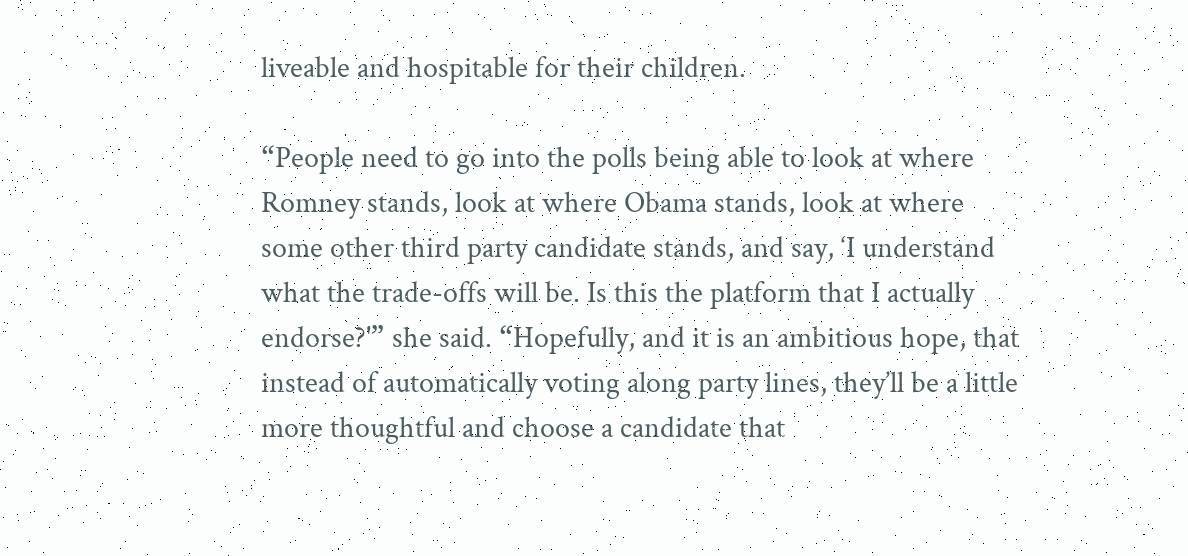liveable and hospitable for their children.

“People need to go into the polls being able to look at where Romney stands, look at where Obama stands, look at where some other third party candidate stands, and say, ‘I understand what the trade-offs will be. Is this the platform that I actually endorse?'” she said. “Hopefully, and it is an ambitious hope, that instead of automatically voting along party lines, they’ll be a little more thoughtful and choose a candidate that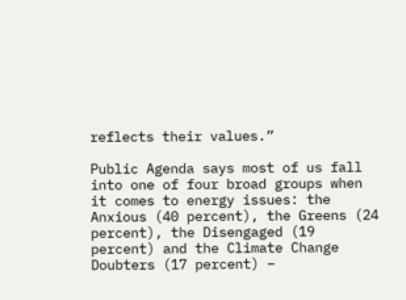reflects their values.”

Public Agenda says most of us fall into one of four broad groups when it comes to energy issues: the Anxious (40 percent), the Greens (24 percent), the Disengaged (19 percent) and the Climate Change Doubters (17 percent) –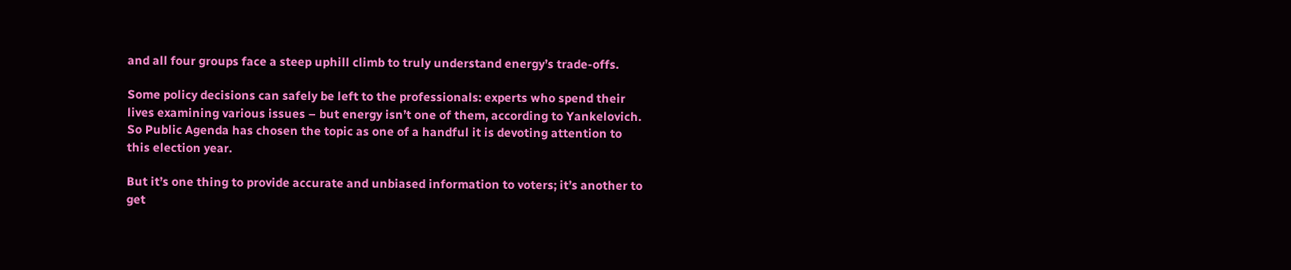and all four groups face a steep uphill climb to truly understand energy’s trade-offs.

Some policy decisions can safely be left to the professionals: experts who spend their lives examining various issues – but energy isn’t one of them, according to Yankelovich. So Public Agenda has chosen the topic as one of a handful it is devoting attention to this election year.

But it’s one thing to provide accurate and unbiased information to voters; it’s another to get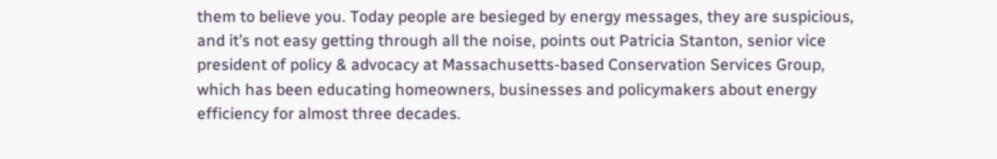them to believe you. Today people are besieged by energy messages, they are suspicious, and it’s not easy getting through all the noise, points out Patricia Stanton, senior vice president of policy & advocacy at Massachusetts-based Conservation Services Group, which has been educating homeowners, businesses and policymakers about energy efficiency for almost three decades.